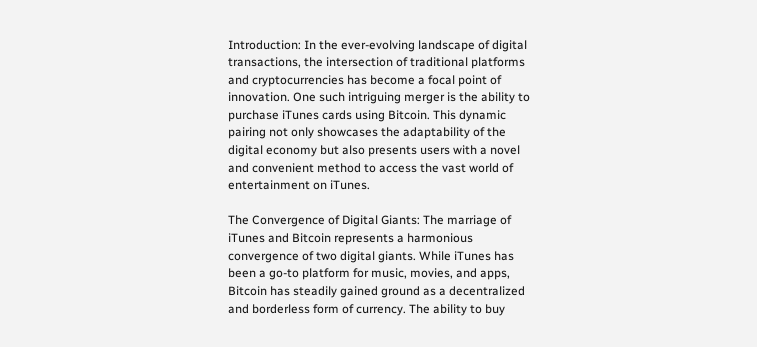Introduction: In the ever-evolving landscape of digital transactions, the intersection of traditional platforms and cryptocurrencies has become a focal point of innovation. One such intriguing merger is the ability to purchase iTunes cards using Bitcoin. This dynamic pairing not only showcases the adaptability of the digital economy but also presents users with a novel and convenient method to access the vast world of entertainment on iTunes.

The Convergence of Digital Giants: The marriage of iTunes and Bitcoin represents a harmonious convergence of two digital giants. While iTunes has been a go-to platform for music, movies, and apps, Bitcoin has steadily gained ground as a decentralized and borderless form of currency. The ability to buy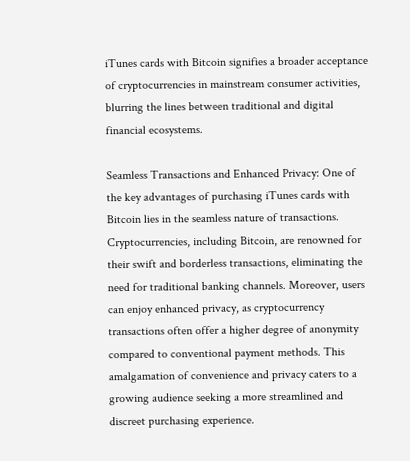iTunes cards with Bitcoin signifies a broader acceptance of cryptocurrencies in mainstream consumer activities, blurring the lines between traditional and digital financial ecosystems.

Seamless Transactions and Enhanced Privacy: One of the key advantages of purchasing iTunes cards with Bitcoin lies in the seamless nature of transactions. Cryptocurrencies, including Bitcoin, are renowned for their swift and borderless transactions, eliminating the need for traditional banking channels. Moreover, users can enjoy enhanced privacy, as cryptocurrency transactions often offer a higher degree of anonymity compared to conventional payment methods. This amalgamation of convenience and privacy caters to a growing audience seeking a more streamlined and discreet purchasing experience.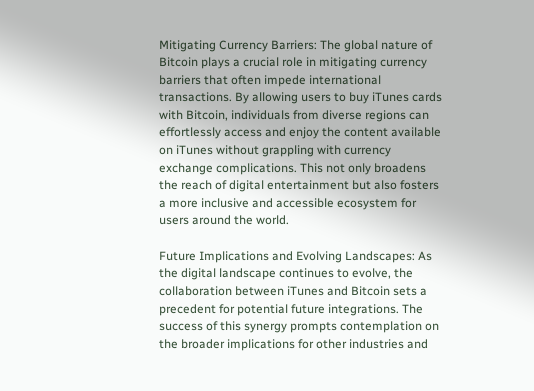Mitigating Currency Barriers: The global nature of Bitcoin plays a crucial role in mitigating currency barriers that often impede international transactions. By allowing users to buy iTunes cards with Bitcoin, individuals from diverse regions can effortlessly access and enjoy the content available on iTunes without grappling with currency exchange complications. This not only broadens the reach of digital entertainment but also fosters a more inclusive and accessible ecosystem for users around the world.

Future Implications and Evolving Landscapes: As the digital landscape continues to evolve, the collaboration between iTunes and Bitcoin sets a precedent for potential future integrations. The success of this synergy prompts contemplation on the broader implications for other industries and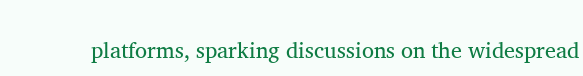platforms, sparking discussions on the widespread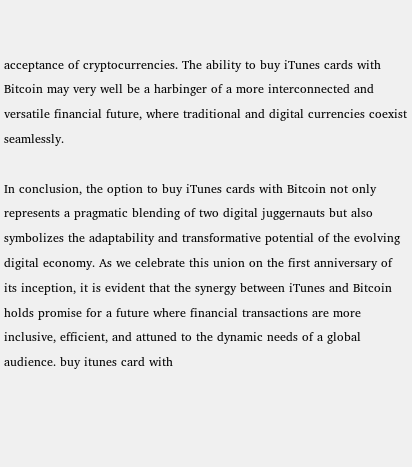acceptance of cryptocurrencies. The ability to buy iTunes cards with Bitcoin may very well be a harbinger of a more interconnected and versatile financial future, where traditional and digital currencies coexist seamlessly.

In conclusion, the option to buy iTunes cards with Bitcoin not only represents a pragmatic blending of two digital juggernauts but also symbolizes the adaptability and transformative potential of the evolving digital economy. As we celebrate this union on the first anniversary of its inception, it is evident that the synergy between iTunes and Bitcoin holds promise for a future where financial transactions are more inclusive, efficient, and attuned to the dynamic needs of a global audience. buy itunes card with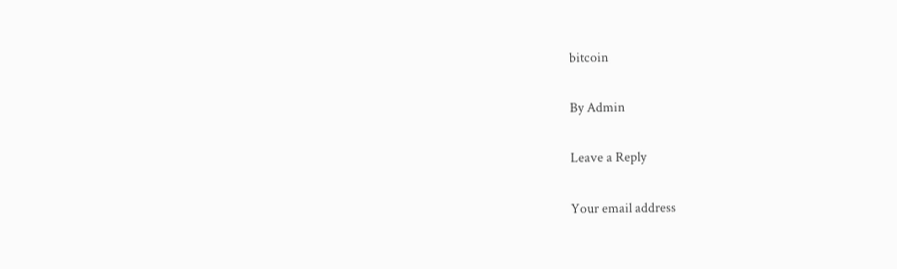bitcoin

By Admin

Leave a Reply

Your email address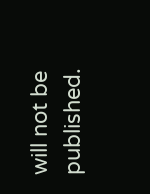will not be published.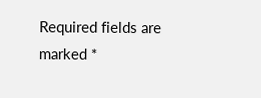Required fields are marked *